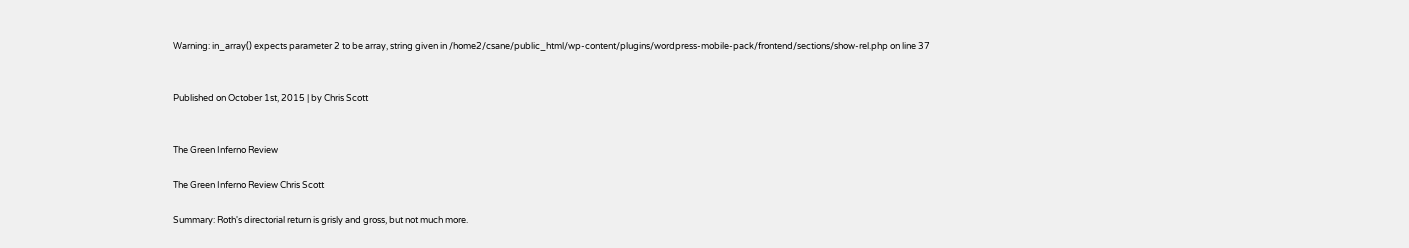Warning: in_array() expects parameter 2 to be array, string given in /home2/csane/public_html/wp-content/plugins/wordpress-mobile-pack/frontend/sections/show-rel.php on line 37


Published on October 1st, 2015 | by Chris Scott


The Green Inferno Review

The Green Inferno Review Chris Scott

Summary: Roth's directorial return is grisly and gross, but not much more.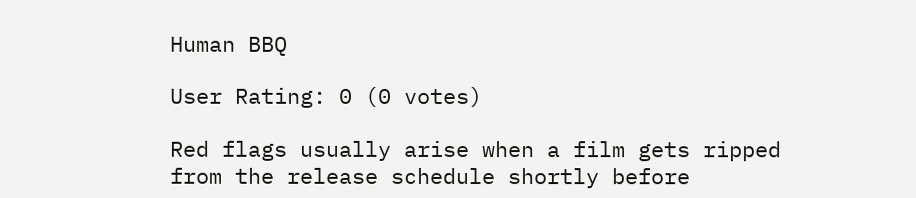Human BBQ

User Rating: 0 (0 votes)

Red flags usually arise when a film gets ripped from the release schedule shortly before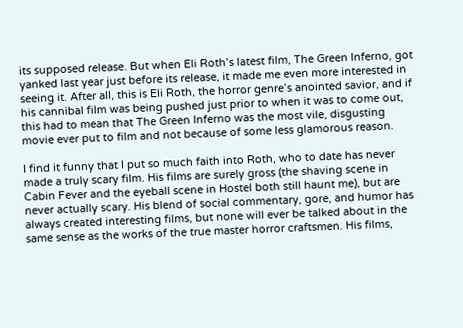its supposed release. But when Eli Roth’s latest film, The Green Inferno, got yanked last year just before its release, it made me even more interested in seeing it. After all, this is Eli Roth, the horror genre’s anointed savior, and if his cannibal film was being pushed just prior to when it was to come out, this had to mean that The Green Inferno was the most vile, disgusting movie ever put to film and not because of some less glamorous reason.

I find it funny that I put so much faith into Roth, who to date has never made a truly scary film. His films are surely gross (the shaving scene in Cabin Fever and the eyeball scene in Hostel both still haunt me), but are never actually scary. His blend of social commentary, gore, and humor has always created interesting films, but none will ever be talked about in the same sense as the works of the true master horror craftsmen. His films,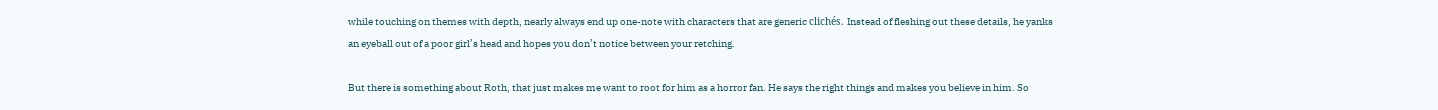while touching on themes with depth, nearly always end up one-note with characters that are generic clichés. Instead of fleshing out these details, he yanks an eyeball out of a poor girl’s head and hopes you don’t notice between your retching.

But there is something about Roth, that just makes me want to root for him as a horror fan. He says the right things and makes you believe in him. So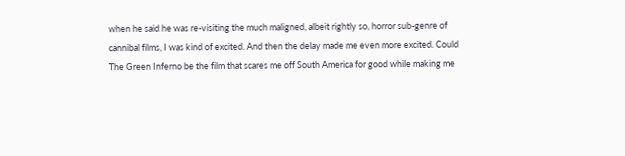when he said he was re-visiting the much maligned, albeit rightly so, horror sub-genre of cannibal films, I was kind of excited. And then the delay made me even more excited. Could The Green Inferno be the film that scares me off South America for good while making me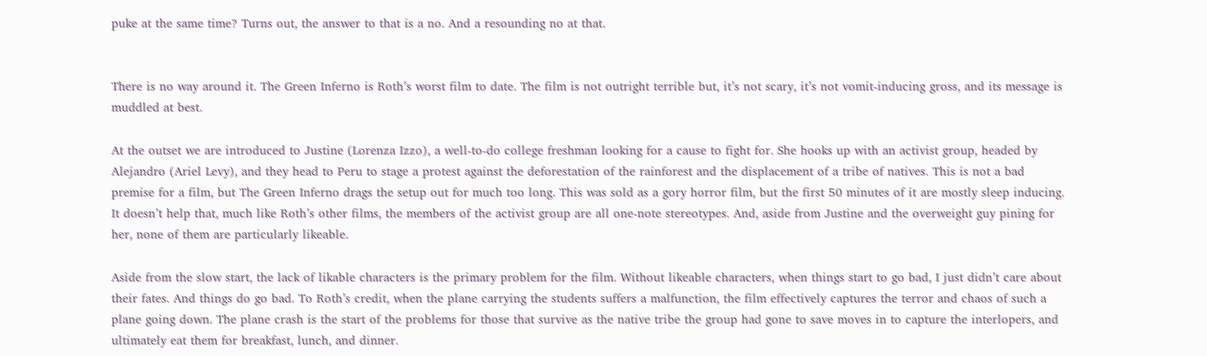puke at the same time? Turns out, the answer to that is a no. And a resounding no at that.


There is no way around it. The Green Inferno is Roth’s worst film to date. The film is not outright terrible but, it’s not scary, it’s not vomit-inducing gross, and its message is muddled at best.

At the outset we are introduced to Justine (Lorenza Izzo), a well-to-do college freshman looking for a cause to fight for. She hooks up with an activist group, headed by Alejandro (Ariel Levy), and they head to Peru to stage a protest against the deforestation of the rainforest and the displacement of a tribe of natives. This is not a bad premise for a film, but The Green Inferno drags the setup out for much too long. This was sold as a gory horror film, but the first 50 minutes of it are mostly sleep inducing. It doesn’t help that, much like Roth’s other films, the members of the activist group are all one-note stereotypes. And, aside from Justine and the overweight guy pining for her, none of them are particularly likeable.

Aside from the slow start, the lack of likable characters is the primary problem for the film. Without likeable characters, when things start to go bad, I just didn’t care about their fates. And things do go bad. To Roth’s credit, when the plane carrying the students suffers a malfunction, the film effectively captures the terror and chaos of such a plane going down. The plane crash is the start of the problems for those that survive as the native tribe the group had gone to save moves in to capture the interlopers, and ultimately eat them for breakfast, lunch, and dinner.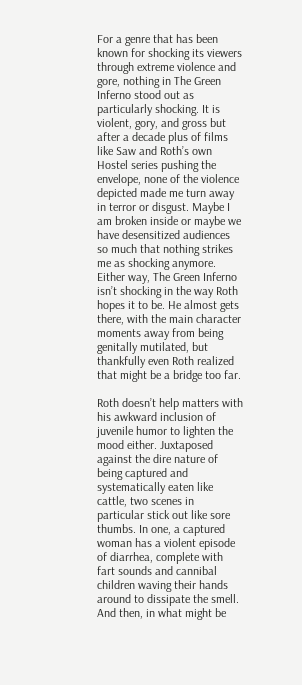For a genre that has been known for shocking its viewers through extreme violence and gore, nothing in The Green Inferno stood out as particularly shocking. It is violent, gory, and gross but after a decade plus of films like Saw and Roth’s own Hostel series pushing the envelope, none of the violence depicted made me turn away in terror or disgust. Maybe I am broken inside or maybe we have desensitized audiences so much that nothing strikes me as shocking anymore. Either way, The Green Inferno isn’t shocking in the way Roth hopes it to be. He almost gets there, with the main character moments away from being genitally mutilated, but thankfully even Roth realized that might be a bridge too far.

Roth doesn’t help matters with his awkward inclusion of juvenile humor to lighten the mood either. Juxtaposed against the dire nature of being captured and systematically eaten like cattle, two scenes in particular stick out like sore thumbs. In one, a captured woman has a violent episode of diarrhea, complete with fart sounds and cannibal children waving their hands around to dissipate the smell. And then, in what might be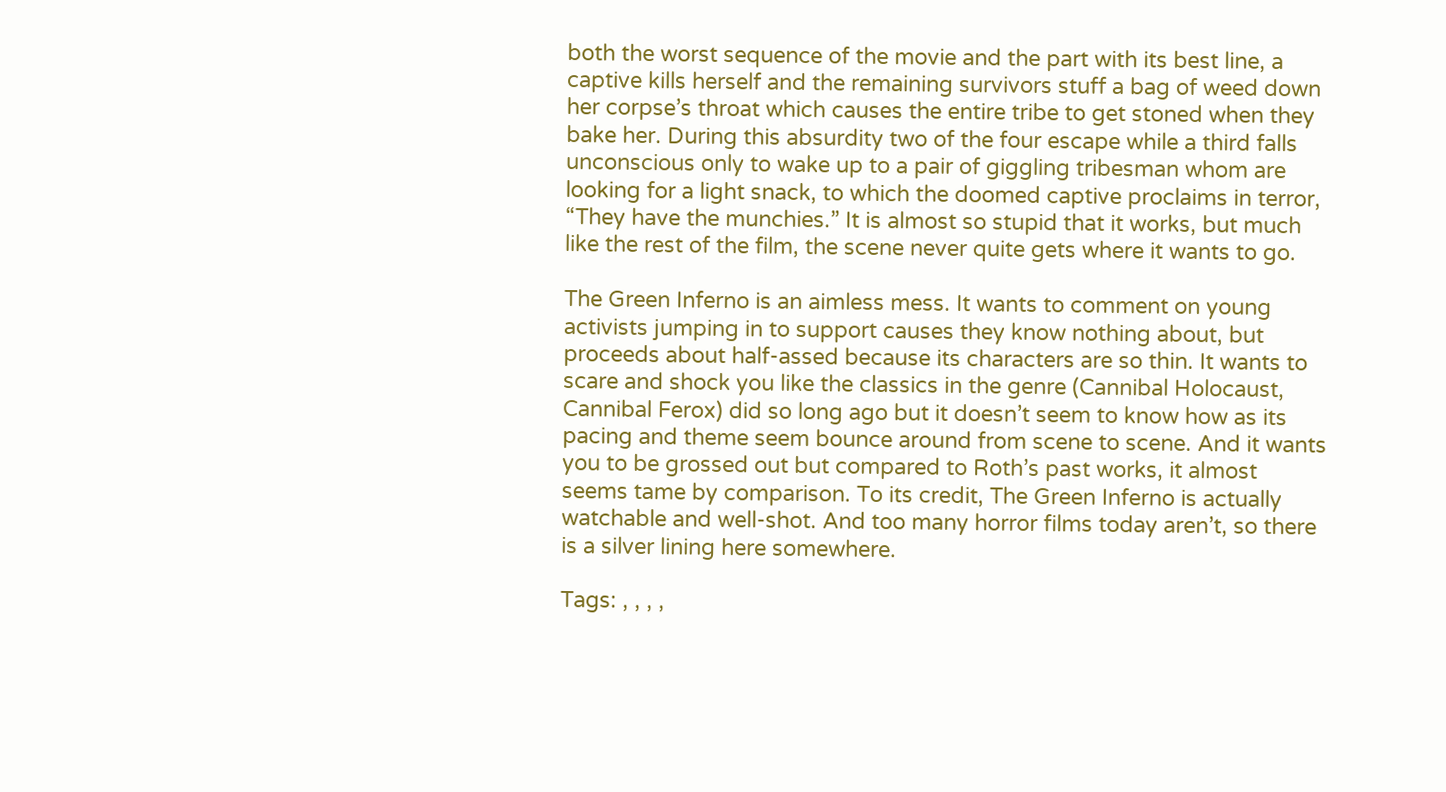both the worst sequence of the movie and the part with its best line, a captive kills herself and the remaining survivors stuff a bag of weed down her corpse’s throat which causes the entire tribe to get stoned when they bake her. During this absurdity two of the four escape while a third falls unconscious only to wake up to a pair of giggling tribesman whom are looking for a light snack, to which the doomed captive proclaims in terror, “They have the munchies.” It is almost so stupid that it works, but much like the rest of the film, the scene never quite gets where it wants to go.

The Green Inferno is an aimless mess. It wants to comment on young activists jumping in to support causes they know nothing about, but proceeds about half-assed because its characters are so thin. It wants to scare and shock you like the classics in the genre (Cannibal Holocaust, Cannibal Ferox) did so long ago but it doesn’t seem to know how as its pacing and theme seem bounce around from scene to scene. And it wants you to be grossed out but compared to Roth’s past works, it almost seems tame by comparison. To its credit, The Green Inferno is actually watchable and well-shot. And too many horror films today aren’t, so there is a silver lining here somewhere.

Tags: , , , ,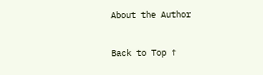About the Author

Back to Top ↑